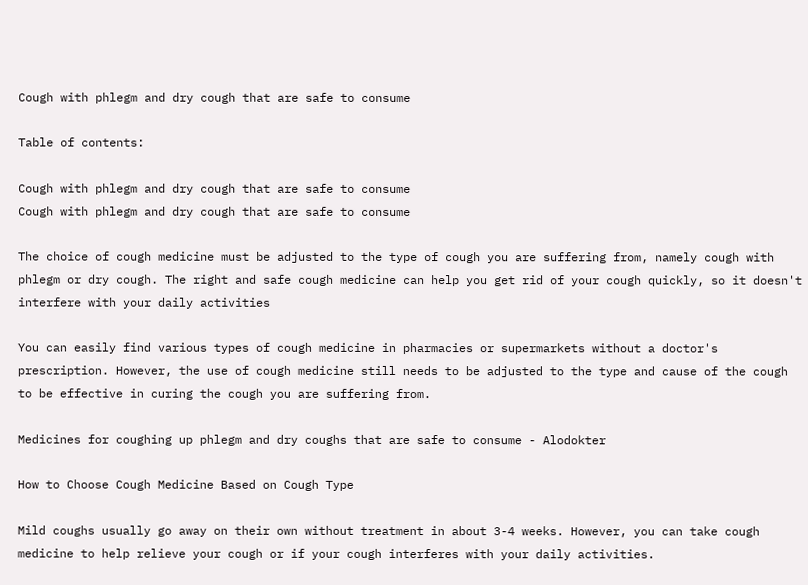Cough with phlegm and dry cough that are safe to consume

Table of contents:

Cough with phlegm and dry cough that are safe to consume
Cough with phlegm and dry cough that are safe to consume

The choice of cough medicine must be adjusted to the type of cough you are suffering from, namely cough with phlegm or dry cough. The right and safe cough medicine can help you get rid of your cough quickly, so it doesn't interfere with your daily activities

You can easily find various types of cough medicine in pharmacies or supermarkets without a doctor's prescription. However, the use of cough medicine still needs to be adjusted to the type and cause of the cough to be effective in curing the cough you are suffering from.

Medicines for coughing up phlegm and dry coughs that are safe to consume - Alodokter

How to Choose Cough Medicine Based on Cough Type

Mild coughs usually go away on their own without treatment in about 3-4 weeks. However, you can take cough medicine to help relieve your cough or if your cough interferes with your daily activities.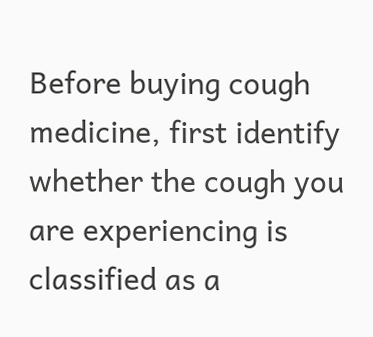Before buying cough medicine, first identify whether the cough you are experiencing is classified as a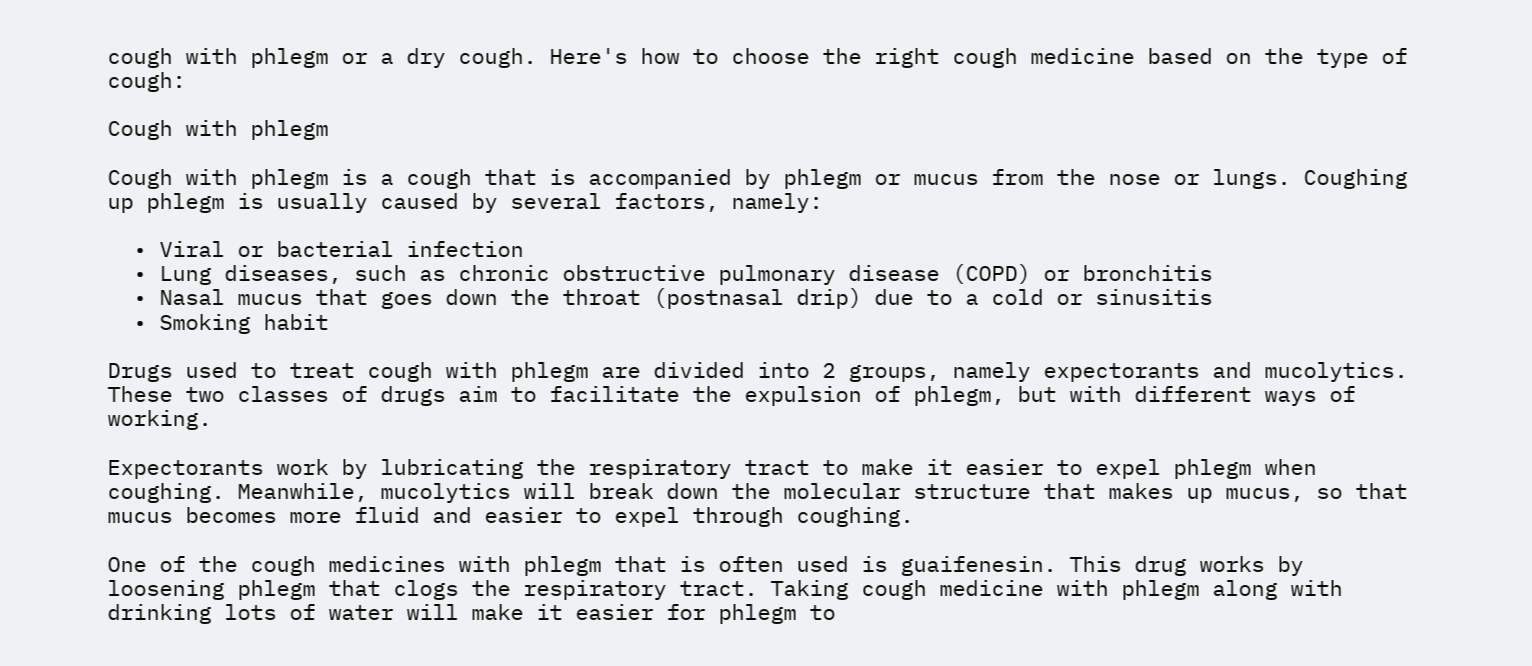cough with phlegm or a dry cough. Here's how to choose the right cough medicine based on the type of cough:

Cough with phlegm

Cough with phlegm is a cough that is accompanied by phlegm or mucus from the nose or lungs. Coughing up phlegm is usually caused by several factors, namely:

  • Viral or bacterial infection
  • Lung diseases, such as chronic obstructive pulmonary disease (COPD) or bronchitis
  • Nasal mucus that goes down the throat (postnasal drip) due to a cold or sinusitis
  • Smoking habit

Drugs used to treat cough with phlegm are divided into 2 groups, namely expectorants and mucolytics. These two classes of drugs aim to facilitate the expulsion of phlegm, but with different ways of working.

Expectorants work by lubricating the respiratory tract to make it easier to expel phlegm when coughing. Meanwhile, mucolytics will break down the molecular structure that makes up mucus, so that mucus becomes more fluid and easier to expel through coughing.

One of the cough medicines with phlegm that is often used is guaifenesin. This drug works by loosening phlegm that clogs the respiratory tract. Taking cough medicine with phlegm along with drinking lots of water will make it easier for phlegm to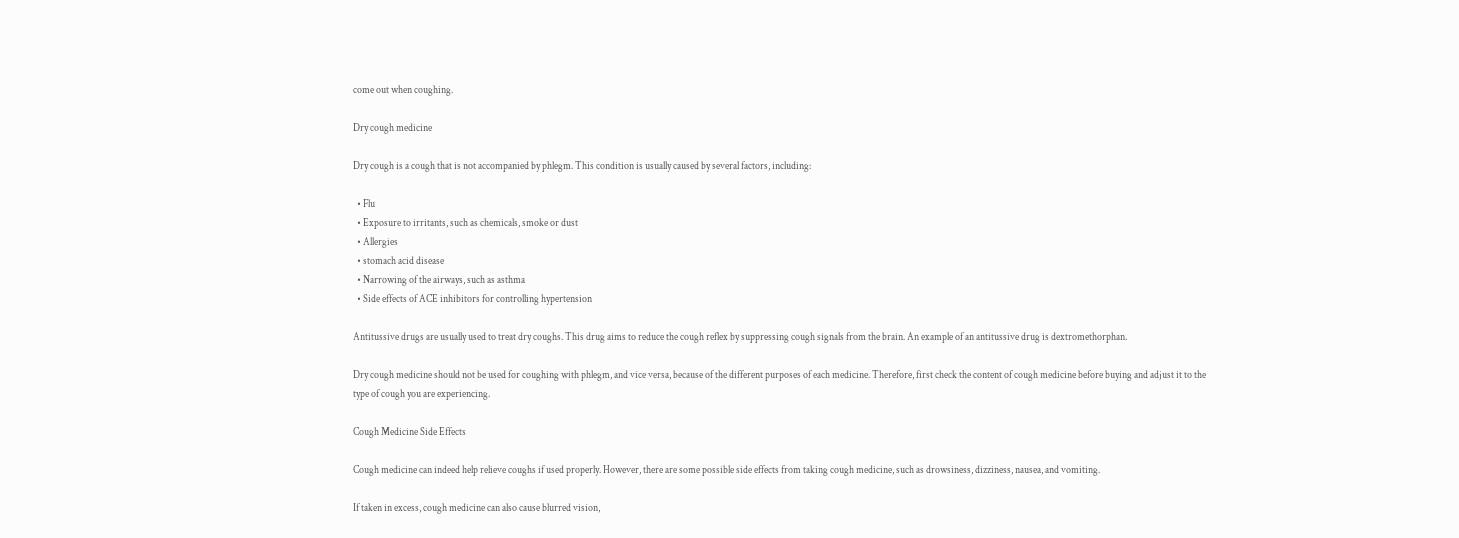come out when coughing.

Dry cough medicine

Dry cough is a cough that is not accompanied by phlegm. This condition is usually caused by several factors, including:

  • Flu
  • Exposure to irritants, such as chemicals, smoke or dust
  • Allergies
  • stomach acid disease
  • Narrowing of the airways, such as asthma
  • Side effects of ACE inhibitors for controlling hypertension

Antitussive drugs are usually used to treat dry coughs. This drug aims to reduce the cough reflex by suppressing cough signals from the brain. An example of an antitussive drug is dextromethorphan.

Dry cough medicine should not be used for coughing with phlegm, and vice versa, because of the different purposes of each medicine. Therefore, first check the content of cough medicine before buying and adjust it to the type of cough you are experiencing.

Cough Medicine Side Effects

Cough medicine can indeed help relieve coughs if used properly. However, there are some possible side effects from taking cough medicine, such as drowsiness, dizziness, nausea, and vomiting.

If taken in excess, cough medicine can also cause blurred vision,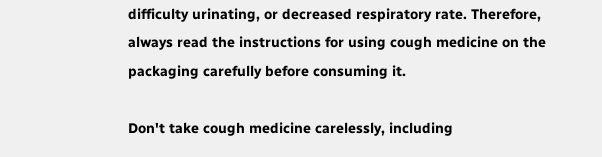difficulty urinating, or decreased respiratory rate. Therefore, always read the instructions for using cough medicine on the packaging carefully before consuming it.

Don't take cough medicine carelessly, including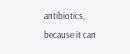antibiotics, because it can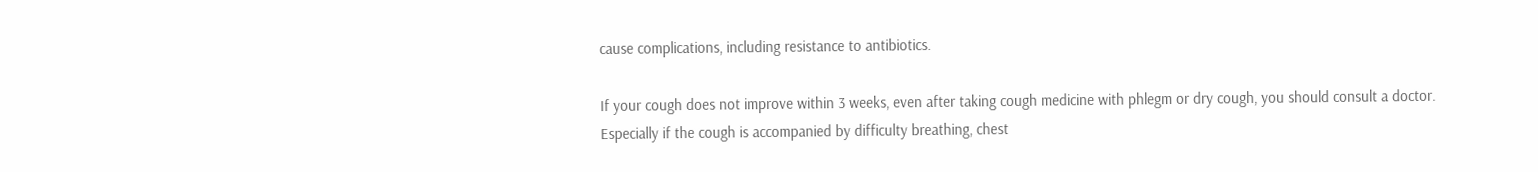cause complications, including resistance to antibiotics.

If your cough does not improve within 3 weeks, even after taking cough medicine with phlegm or dry cough, you should consult a doctor. Especially if the cough is accompanied by difficulty breathing, chest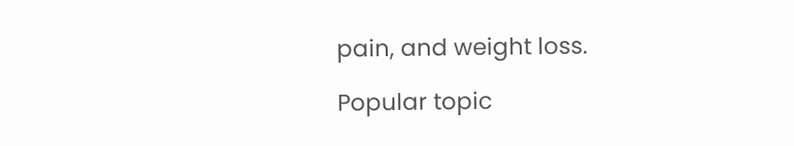pain, and weight loss.

Popular topic